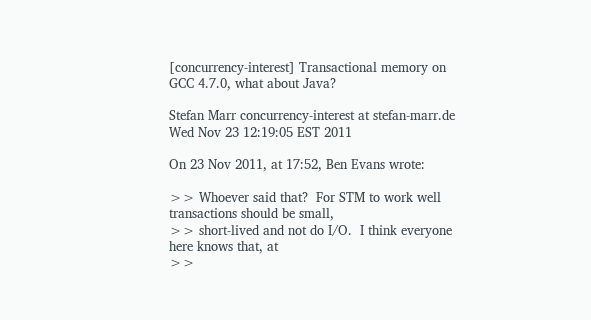[concurrency-interest] Transactional memory on GCC 4.7.0, what about Java?

Stefan Marr concurrency-interest at stefan-marr.de
Wed Nov 23 12:19:05 EST 2011

On 23 Nov 2011, at 17:52, Ben Evans wrote:

>> Whoever said that?  For STM to work well transactions should be small,
>> short-lived and not do I/O.  I think everyone here knows that, at
>>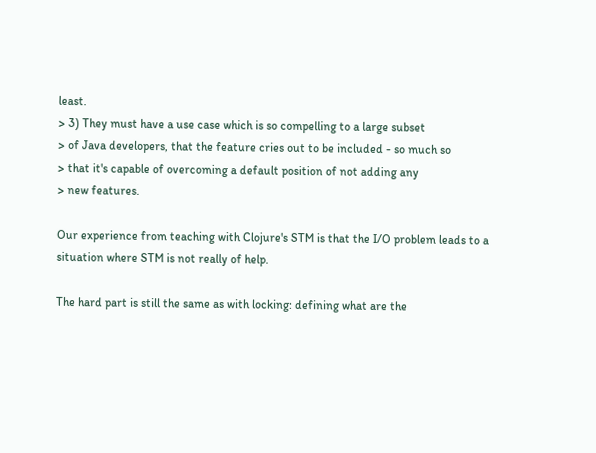least.
> 3) They must have a use case which is so compelling to a large subset
> of Java developers, that the feature cries out to be included - so much so
> that it's capable of overcoming a default position of not adding any
> new features.

Our experience from teaching with Clojure's STM is that the I/O problem leads to a situation where STM is not really of help.

The hard part is still the same as with locking: defining what are the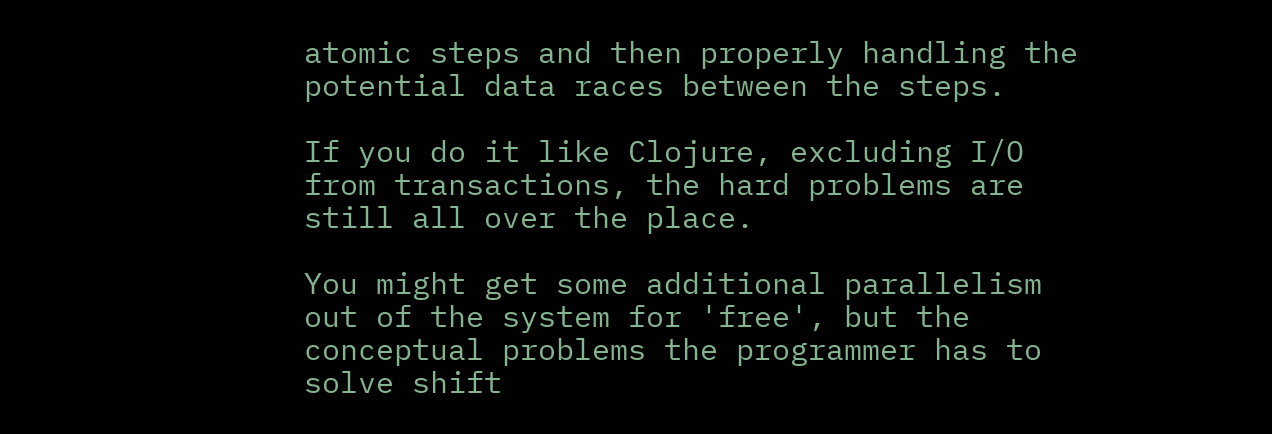atomic steps and then properly handling the potential data races between the steps.

If you do it like Clojure, excluding I/O from transactions, the hard problems are still all over the place.

You might get some additional parallelism out of the system for 'free', but the conceptual problems the programmer has to solve shift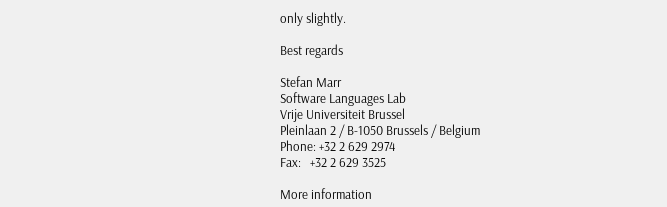only slightly.

Best regards

Stefan Marr
Software Languages Lab
Vrije Universiteit Brussel
Pleinlaan 2 / B-1050 Brussels / Belgium
Phone: +32 2 629 2974
Fax:   +32 2 629 3525

More information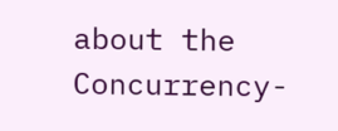about the Concurrency-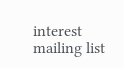interest mailing list